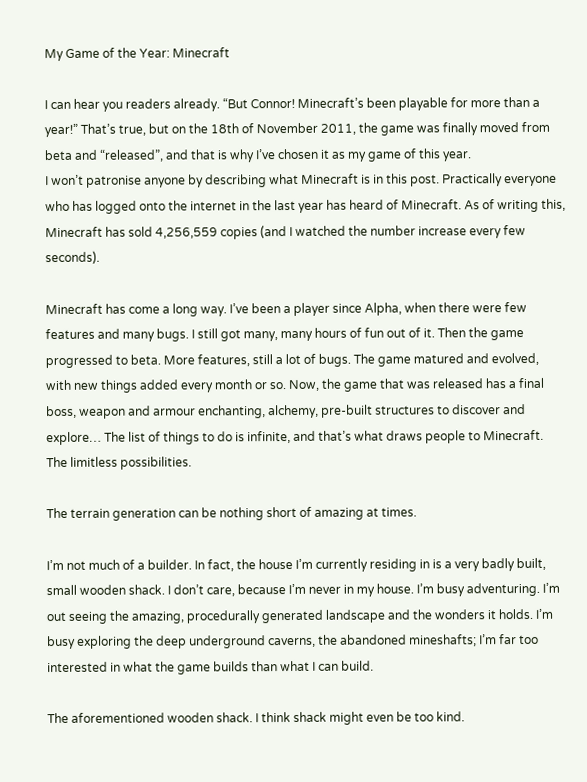My Game of the Year: Minecraft

I can hear you readers already. “But Connor! Minecraft’s been playable for more than a year!” That’s true, but on the 18th of November 2011, the game was finally moved from beta and “released”, and that is why I’ve chosen it as my game of this year.
I won’t patronise anyone by describing what Minecraft is in this post. Practically everyone who has logged onto the internet in the last year has heard of Minecraft. As of writing this, Minecraft has sold 4,256,559 copies (and I watched the number increase every few seconds).

Minecraft has come a long way. I’ve been a player since Alpha, when there were few features and many bugs. I still got many, many hours of fun out of it. Then the game progressed to beta. More features, still a lot of bugs. The game matured and evolved, with new things added every month or so. Now, the game that was released has a final boss, weapon and armour enchanting, alchemy, pre-built structures to discover and explore… The list of things to do is infinite, and that’s what draws people to Minecraft. The limitless possibilities.

The terrain generation can be nothing short of amazing at times.

I’m not much of a builder. In fact, the house I’m currently residing in is a very badly built, small wooden shack. I don’t care, because I’m never in my house. I’m busy adventuring. I’m out seeing the amazing, procedurally generated landscape and the wonders it holds. I’m busy exploring the deep underground caverns, the abandoned mineshafts; I’m far too interested in what the game builds than what I can build.

The aforementioned wooden shack. I think shack might even be too kind.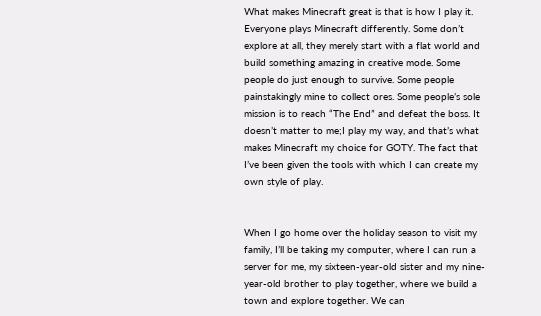What makes Minecraft great is that is how I play it. Everyone plays Minecraft differently. Some don’t explore at all, they merely start with a flat world and build something amazing in creative mode. Some people do just enough to survive. Some people painstakingly mine to collect ores. Some people’s sole mission is to reach “The End” and defeat the boss. It doesn’t matter to me;I play my way, and that’s what makes Minecraft my choice for GOTY. The fact that I’ve been given the tools with which I can create my own style of play.


When I go home over the holiday season to visit my family, I’ll be taking my computer, where I can run a server for me, my sixteen-year-old sister and my nine-year-old brother to play together, where we build a town and explore together. We can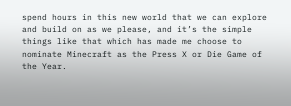spend hours in this new world that we can explore and build on as we please, and it’s the simple things like that which has made me choose to nominate Minecraft as the Press X or Die Game of the Year.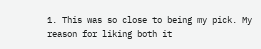1. This was so close to being my pick. My reason for liking both it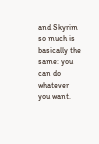and Skyrim so much is basically the same: you can do whatever you want.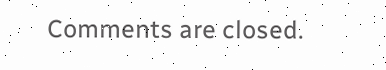Comments are closed.